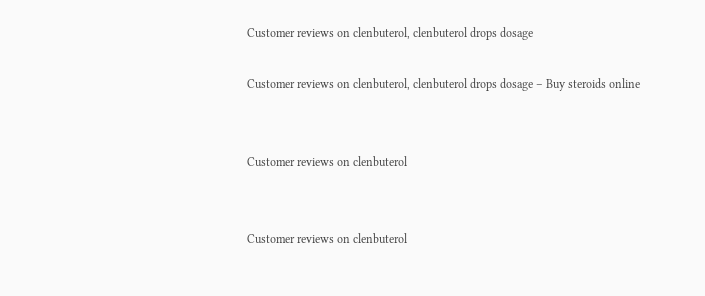Customer reviews on clenbuterol, clenbuterol drops dosage

Customer reviews on clenbuterol, clenbuterol drops dosage – Buy steroids online


Customer reviews on clenbuterol


Customer reviews on clenbuterol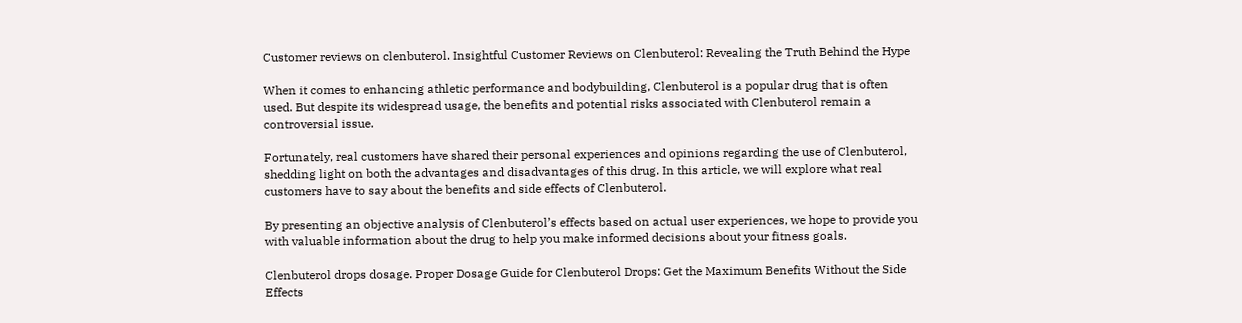Customer reviews on clenbuterol. Insightful Customer Reviews on Clenbuterol: Revealing the Truth Behind the Hype

When it comes to enhancing athletic performance and bodybuilding, Clenbuterol is a popular drug that is often used. But despite its widespread usage, the benefits and potential risks associated with Clenbuterol remain a controversial issue.

Fortunately, real customers have shared their personal experiences and opinions regarding the use of Clenbuterol, shedding light on both the advantages and disadvantages of this drug. In this article, we will explore what real customers have to say about the benefits and side effects of Clenbuterol.

By presenting an objective analysis of Clenbuterol’s effects based on actual user experiences, we hope to provide you with valuable information about the drug to help you make informed decisions about your fitness goals.

Clenbuterol drops dosage. Proper Dosage Guide for Clenbuterol Drops: Get the Maximum Benefits Without the Side Effects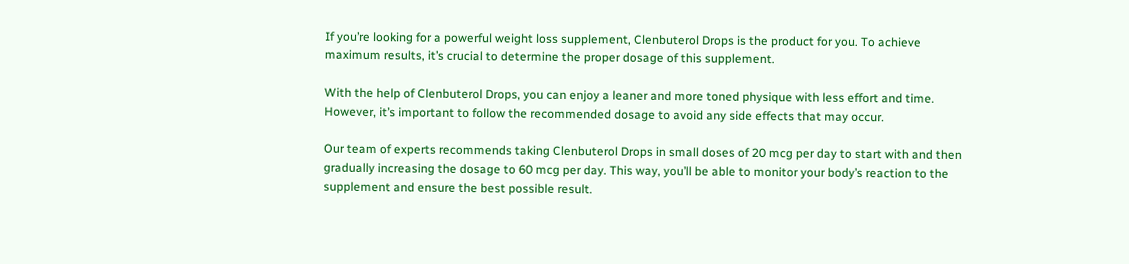If you’re looking for a powerful weight loss supplement, Clenbuterol Drops is the product for you. To achieve maximum results, it’s crucial to determine the proper dosage of this supplement.

With the help of Clenbuterol Drops, you can enjoy a leaner and more toned physique with less effort and time. However, it’s important to follow the recommended dosage to avoid any side effects that may occur.

Our team of experts recommends taking Clenbuterol Drops in small doses of 20 mcg per day to start with and then gradually increasing the dosage to 60 mcg per day. This way, you’ll be able to monitor your body’s reaction to the supplement and ensure the best possible result.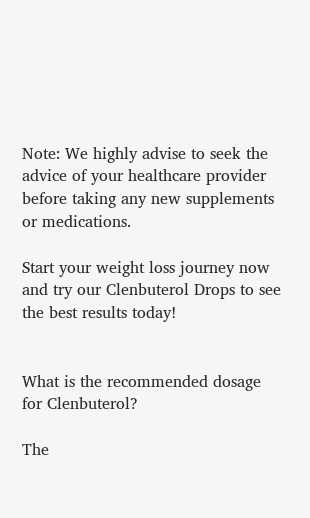Note: We highly advise to seek the advice of your healthcare provider before taking any new supplements or medications.

Start your weight loss journey now and try our Clenbuterol Drops to see the best results today!


What is the recommended dosage for Clenbuterol?

The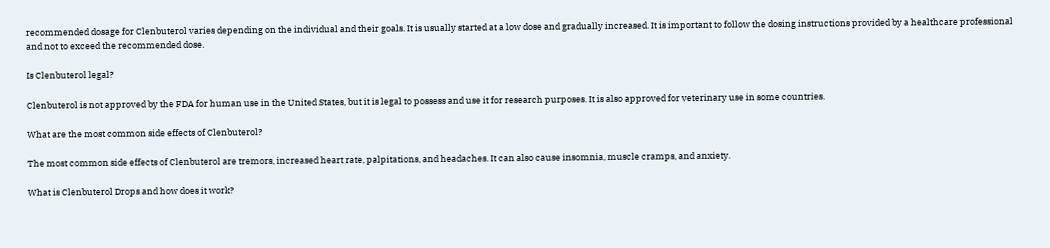recommended dosage for Clenbuterol varies depending on the individual and their goals. It is usually started at a low dose and gradually increased. It is important to follow the dosing instructions provided by a healthcare professional and not to exceed the recommended dose.

Is Clenbuterol legal?

Clenbuterol is not approved by the FDA for human use in the United States, but it is legal to possess and use it for research purposes. It is also approved for veterinary use in some countries.

What are the most common side effects of Clenbuterol?

The most common side effects of Clenbuterol are tremors, increased heart rate, palpitations, and headaches. It can also cause insomnia, muscle cramps, and anxiety.

What is Clenbuterol Drops and how does it work?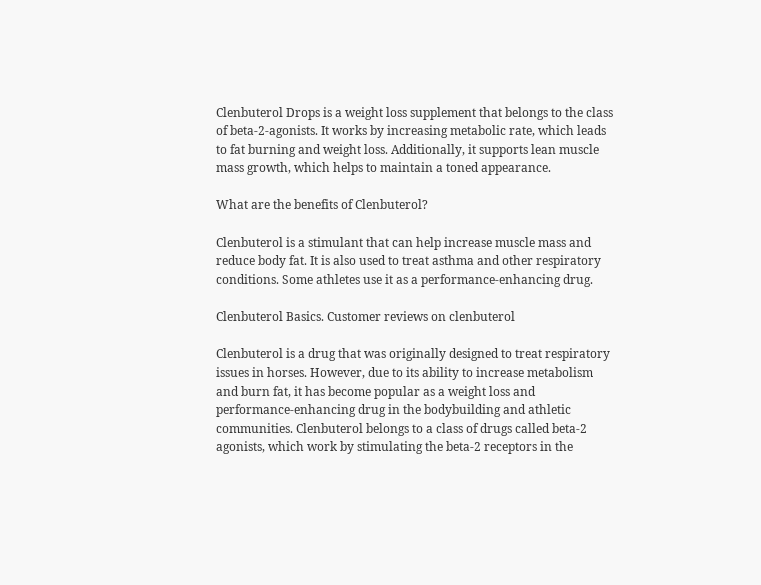Clenbuterol Drops is a weight loss supplement that belongs to the class of beta-2-agonists. It works by increasing metabolic rate, which leads to fat burning and weight loss. Additionally, it supports lean muscle mass growth, which helps to maintain a toned appearance.

What are the benefits of Clenbuterol?

Clenbuterol is a stimulant that can help increase muscle mass and reduce body fat. It is also used to treat asthma and other respiratory conditions. Some athletes use it as a performance-enhancing drug.

Clenbuterol Basics. Customer reviews on clenbuterol

Clenbuterol is a drug that was originally designed to treat respiratory issues in horses. However, due to its ability to increase metabolism and burn fat, it has become popular as a weight loss and performance-enhancing drug in the bodybuilding and athletic communities. Clenbuterol belongs to a class of drugs called beta-2 agonists, which work by stimulating the beta-2 receptors in the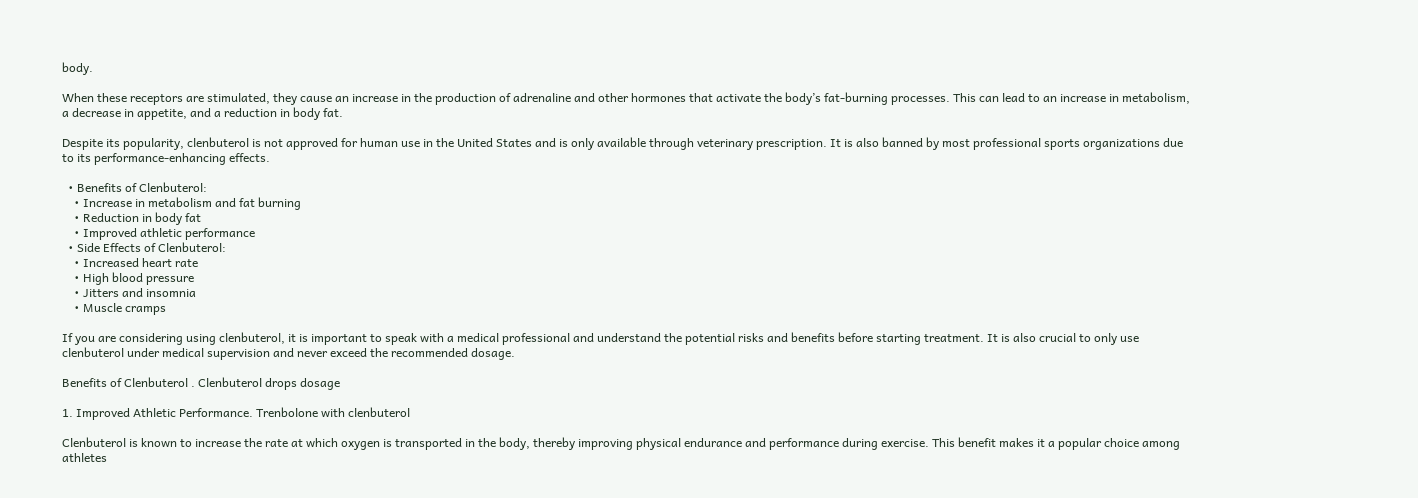body.

When these receptors are stimulated, they cause an increase in the production of adrenaline and other hormones that activate the body’s fat-burning processes. This can lead to an increase in metabolism, a decrease in appetite, and a reduction in body fat.

Despite its popularity, clenbuterol is not approved for human use in the United States and is only available through veterinary prescription. It is also banned by most professional sports organizations due to its performance-enhancing effects.

  • Benefits of Clenbuterol:
    • Increase in metabolism and fat burning
    • Reduction in body fat
    • Improved athletic performance
  • Side Effects of Clenbuterol:
    • Increased heart rate
    • High blood pressure
    • Jitters and insomnia
    • Muscle cramps

If you are considering using clenbuterol, it is important to speak with a medical professional and understand the potential risks and benefits before starting treatment. It is also crucial to only use clenbuterol under medical supervision and never exceed the recommended dosage.

Benefits of Clenbuterol . Clenbuterol drops dosage

1. Improved Athletic Performance. Trenbolone with clenbuterol

Clenbuterol is known to increase the rate at which oxygen is transported in the body, thereby improving physical endurance and performance during exercise. This benefit makes it a popular choice among athletes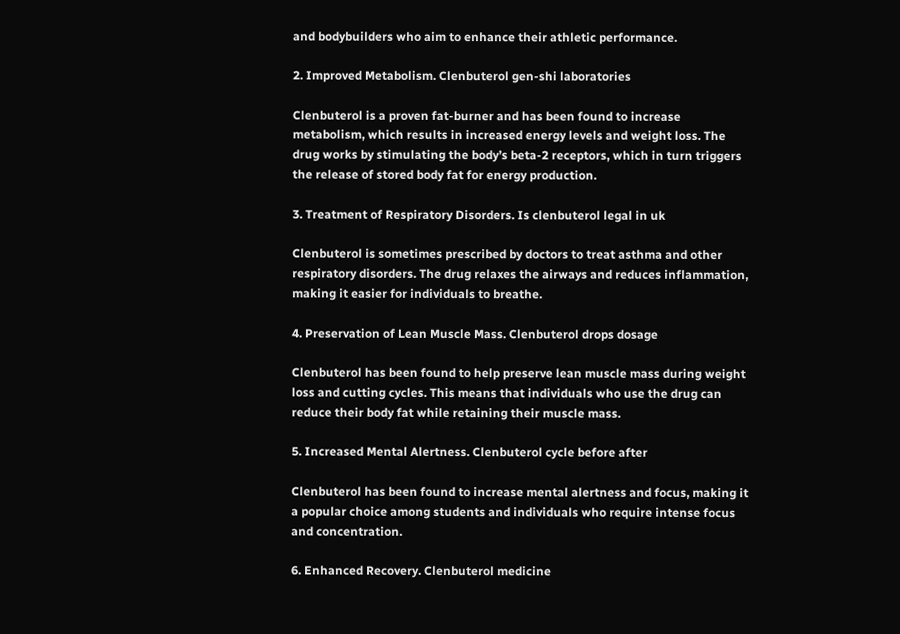and bodybuilders who aim to enhance their athletic performance.

2. Improved Metabolism. Clenbuterol gen-shi laboratories

Clenbuterol is a proven fat-burner and has been found to increase metabolism, which results in increased energy levels and weight loss. The drug works by stimulating the body’s beta-2 receptors, which in turn triggers the release of stored body fat for energy production.

3. Treatment of Respiratory Disorders. Is clenbuterol legal in uk

Clenbuterol is sometimes prescribed by doctors to treat asthma and other respiratory disorders. The drug relaxes the airways and reduces inflammation, making it easier for individuals to breathe.

4. Preservation of Lean Muscle Mass. Clenbuterol drops dosage

Clenbuterol has been found to help preserve lean muscle mass during weight loss and cutting cycles. This means that individuals who use the drug can reduce their body fat while retaining their muscle mass.

5. Increased Mental Alertness. Clenbuterol cycle before after

Clenbuterol has been found to increase mental alertness and focus, making it a popular choice among students and individuals who require intense focus and concentration.

6. Enhanced Recovery. Clenbuterol medicine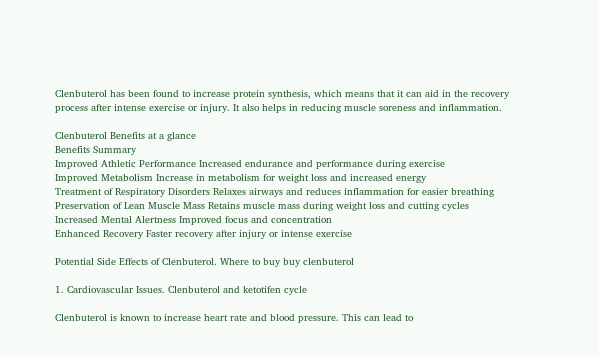Clenbuterol has been found to increase protein synthesis, which means that it can aid in the recovery process after intense exercise or injury. It also helps in reducing muscle soreness and inflammation.

Clenbuterol Benefits at a glance
Benefits Summary
Improved Athletic Performance Increased endurance and performance during exercise
Improved Metabolism Increase in metabolism for weight loss and increased energy
Treatment of Respiratory Disorders Relaxes airways and reduces inflammation for easier breathing
Preservation of Lean Muscle Mass Retains muscle mass during weight loss and cutting cycles
Increased Mental Alertness Improved focus and concentration
Enhanced Recovery Faster recovery after injury or intense exercise

Potential Side Effects of Clenbuterol. Where to buy buy clenbuterol

1. Cardiovascular Issues. Clenbuterol and ketotifen cycle

Clenbuterol is known to increase heart rate and blood pressure. This can lead to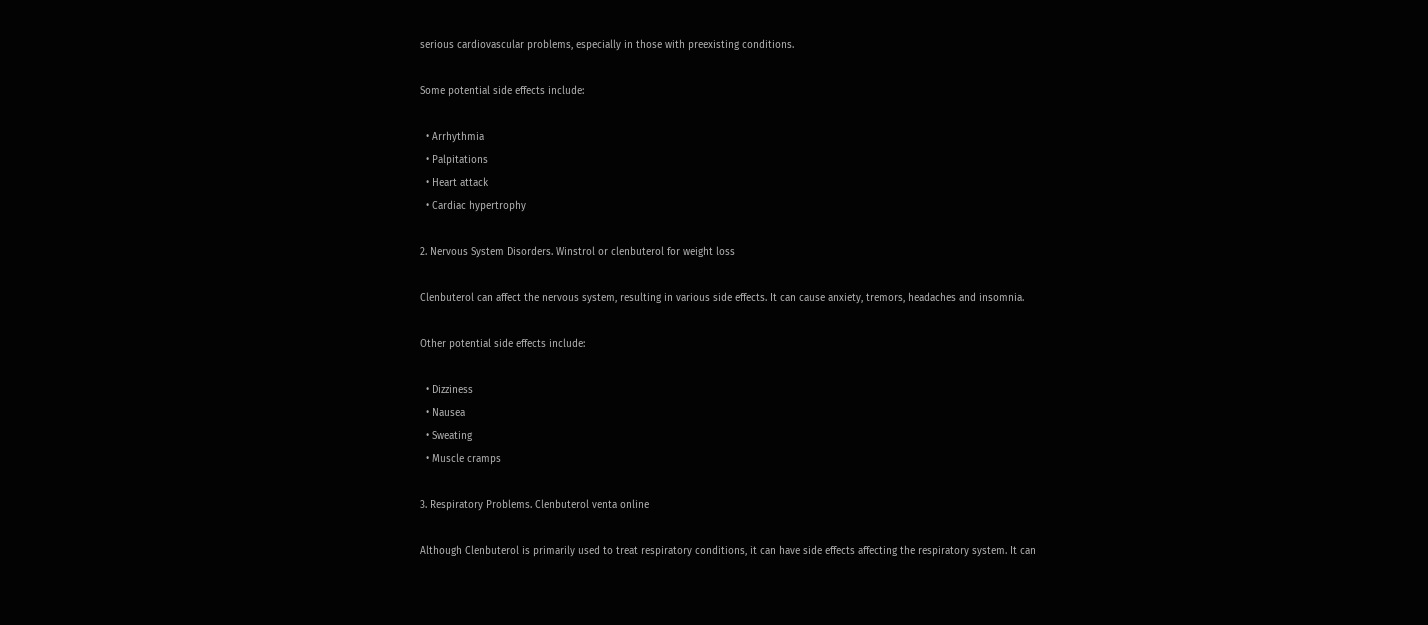serious cardiovascular problems, especially in those with preexisting conditions.

Some potential side effects include:

  • Arrhythmia
  • Palpitations
  • Heart attack
  • Cardiac hypertrophy

2. Nervous System Disorders. Winstrol or clenbuterol for weight loss

Clenbuterol can affect the nervous system, resulting in various side effects. It can cause anxiety, tremors, headaches and insomnia.

Other potential side effects include:

  • Dizziness
  • Nausea
  • Sweating
  • Muscle cramps

3. Respiratory Problems. Clenbuterol venta online

Although Clenbuterol is primarily used to treat respiratory conditions, it can have side effects affecting the respiratory system. It can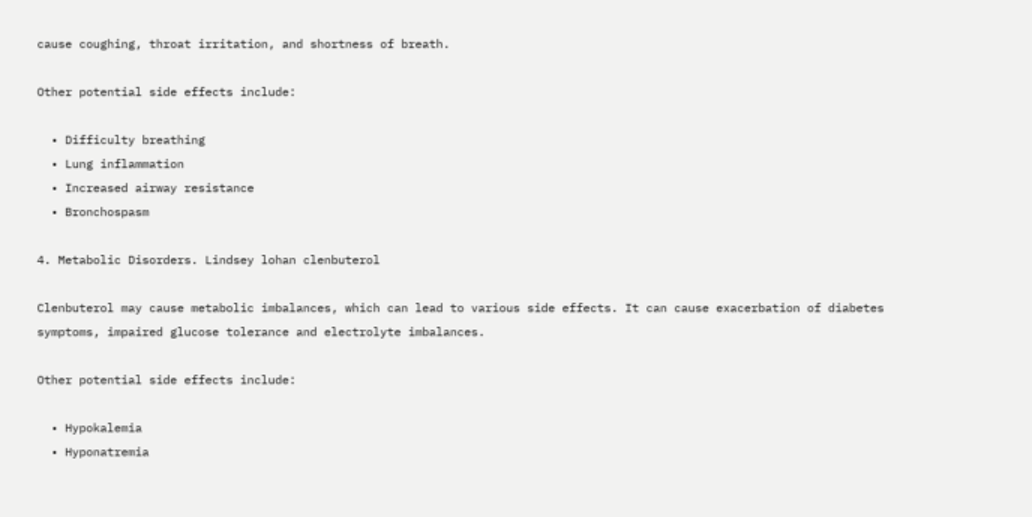cause coughing, throat irritation, and shortness of breath.

Other potential side effects include:

  • Difficulty breathing
  • Lung inflammation
  • Increased airway resistance
  • Bronchospasm

4. Metabolic Disorders. Lindsey lohan clenbuterol

Clenbuterol may cause metabolic imbalances, which can lead to various side effects. It can cause exacerbation of diabetes symptoms, impaired glucose tolerance and electrolyte imbalances.

Other potential side effects include:

  • Hypokalemia
  • Hyponatremia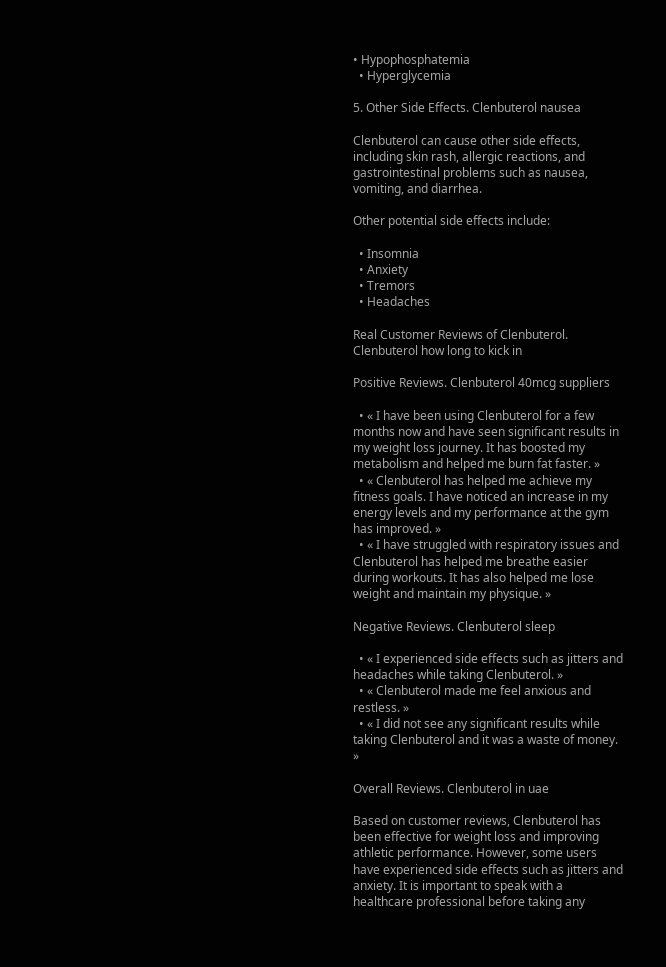• Hypophosphatemia
  • Hyperglycemia

5. Other Side Effects. Clenbuterol nausea

Clenbuterol can cause other side effects, including skin rash, allergic reactions, and gastrointestinal problems such as nausea, vomiting, and diarrhea.

Other potential side effects include:

  • Insomnia
  • Anxiety
  • Tremors
  • Headaches

Real Customer Reviews of Clenbuterol. Clenbuterol how long to kick in

Positive Reviews. Clenbuterol 40mcg suppliers

  • « I have been using Clenbuterol for a few months now and have seen significant results in my weight loss journey. It has boosted my metabolism and helped me burn fat faster. »
  • « Clenbuterol has helped me achieve my fitness goals. I have noticed an increase in my energy levels and my performance at the gym has improved. »
  • « I have struggled with respiratory issues and Clenbuterol has helped me breathe easier during workouts. It has also helped me lose weight and maintain my physique. »

Negative Reviews. Clenbuterol sleep

  • « I experienced side effects such as jitters and headaches while taking Clenbuterol. »
  • « Clenbuterol made me feel anxious and restless. »
  • « I did not see any significant results while taking Clenbuterol and it was a waste of money. »

Overall Reviews. Clenbuterol in uae

Based on customer reviews, Clenbuterol has been effective for weight loss and improving athletic performance. However, some users have experienced side effects such as jitters and anxiety. It is important to speak with a healthcare professional before taking any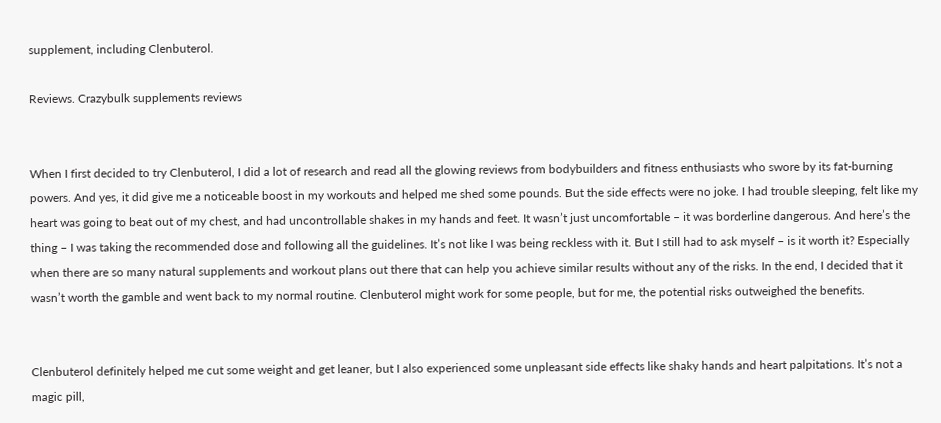supplement, including Clenbuterol.

Reviews. Crazybulk supplements reviews


When I first decided to try Clenbuterol, I did a lot of research and read all the glowing reviews from bodybuilders and fitness enthusiasts who swore by its fat-burning powers. And yes, it did give me a noticeable boost in my workouts and helped me shed some pounds. But the side effects were no joke. I had trouble sleeping, felt like my heart was going to beat out of my chest, and had uncontrollable shakes in my hands and feet. It wasn’t just uncomfortable – it was borderline dangerous. And here’s the thing – I was taking the recommended dose and following all the guidelines. It’s not like I was being reckless with it. But I still had to ask myself – is it worth it? Especially when there are so many natural supplements and workout plans out there that can help you achieve similar results without any of the risks. In the end, I decided that it wasn’t worth the gamble and went back to my normal routine. Clenbuterol might work for some people, but for me, the potential risks outweighed the benefits.


Clenbuterol definitely helped me cut some weight and get leaner, but I also experienced some unpleasant side effects like shaky hands and heart palpitations. It’s not a magic pill,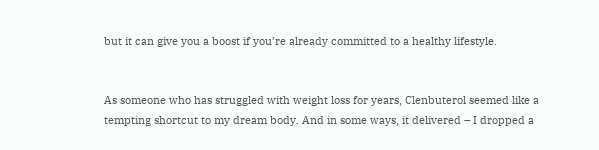but it can give you a boost if you’re already committed to a healthy lifestyle.


As someone who has struggled with weight loss for years, Clenbuterol seemed like a tempting shortcut to my dream body. And in some ways, it delivered – I dropped a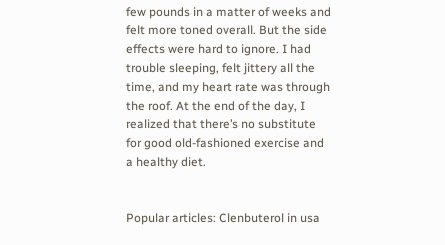few pounds in a matter of weeks and felt more toned overall. But the side effects were hard to ignore. I had trouble sleeping, felt jittery all the time, and my heart rate was through the roof. At the end of the day, I realized that there’s no substitute for good old-fashioned exercise and a healthy diet.


Popular articles: Clenbuterol in usa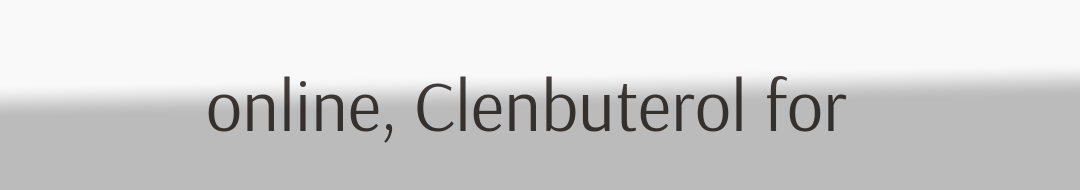online, Clenbuterol for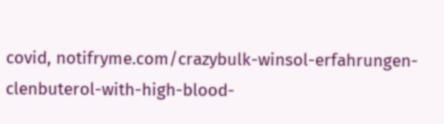covid, notifryme.com/crazybulk-winsol-erfahrungen-clenbuterol-with-high-blood-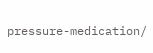pressure-medication/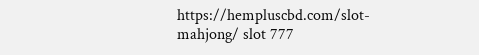https://hempluscbd.com/slot-mahjong/ slot 777